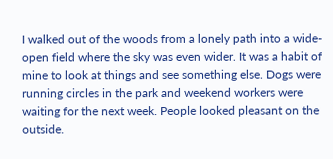I walked out of the woods from a lonely path into a wide-open field where the sky was even wider. It was a habit of mine to look at things and see something else. Dogs were running circles in the park and weekend workers were waiting for the next week. People looked pleasant on the outside.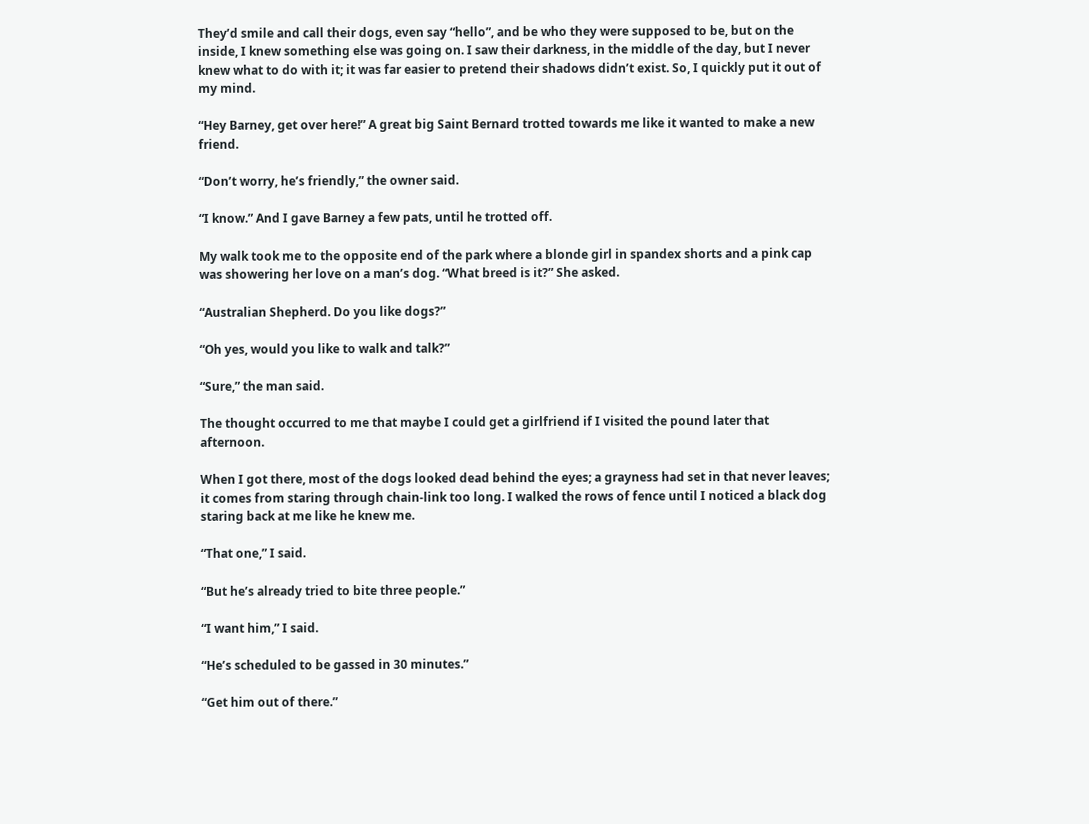They’d smile and call their dogs, even say “hello”, and be who they were supposed to be, but on the inside, I knew something else was going on. I saw their darkness, in the middle of the day, but I never knew what to do with it; it was far easier to pretend their shadows didn’t exist. So, I quickly put it out of my mind.

“Hey Barney, get over here!” A great big Saint Bernard trotted towards me like it wanted to make a new friend.

“Don’t worry, he’s friendly,” the owner said.

“I know.” And I gave Barney a few pats, until he trotted off.

My walk took me to the opposite end of the park where a blonde girl in spandex shorts and a pink cap was showering her love on a man’s dog. “What breed is it?” She asked.

“Australian Shepherd. Do you like dogs?”

“Oh yes, would you like to walk and talk?”

“Sure,” the man said.

The thought occurred to me that maybe I could get a girlfriend if I visited the pound later that afternoon.

When I got there, most of the dogs looked dead behind the eyes; a grayness had set in that never leaves; it comes from staring through chain-link too long. I walked the rows of fence until I noticed a black dog staring back at me like he knew me.

“That one,” I said.

“But he’s already tried to bite three people.”

“I want him,” I said.

“He’s scheduled to be gassed in 30 minutes.”

“Get him out of there.”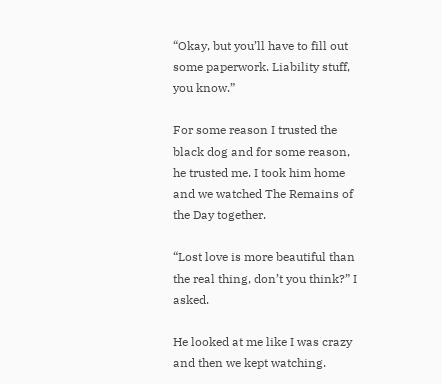“Okay, but you’ll have to fill out some paperwork. Liability stuff, you know.”

For some reason I trusted the black dog and for some reason, he trusted me. I took him home and we watched The Remains of the Day together.

“Lost love is more beautiful than the real thing, don’t you think?” I asked.

He looked at me like I was crazy and then we kept watching.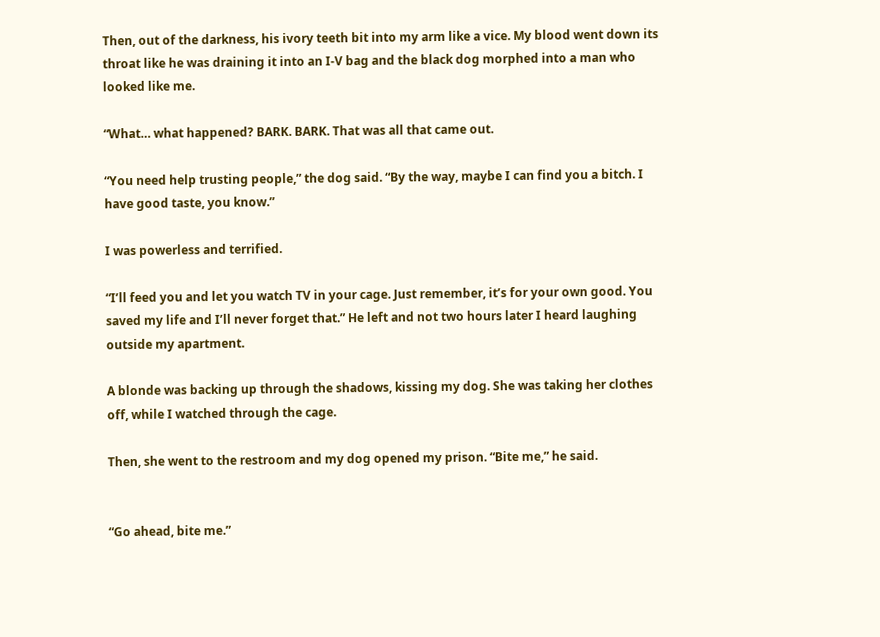Then, out of the darkness, his ivory teeth bit into my arm like a vice. My blood went down its throat like he was draining it into an I-V bag and the black dog morphed into a man who looked like me.

“What… what happened? BARK. BARK. That was all that came out.

“You need help trusting people,” the dog said. “By the way, maybe I can find you a bitch. I have good taste, you know.”

I was powerless and terrified.

“I’ll feed you and let you watch TV in your cage. Just remember, it’s for your own good. You saved my life and I’ll never forget that.” He left and not two hours later I heard laughing outside my apartment.

A blonde was backing up through the shadows, kissing my dog. She was taking her clothes off, while I watched through the cage.

Then, she went to the restroom and my dog opened my prison. “Bite me,” he said.


“Go ahead, bite me.”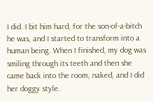I did. I bit him hard, for the son-of-a-bitch he was, and I started to transform into a human being. When I finished, my dog was smiling through its teeth and then she came back into the room, naked, and I did her doggy style.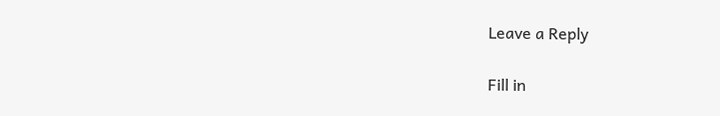Leave a Reply

Fill in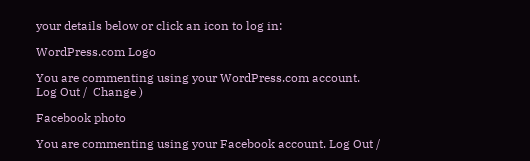your details below or click an icon to log in:

WordPress.com Logo

You are commenting using your WordPress.com account. Log Out /  Change )

Facebook photo

You are commenting using your Facebook account. Log Out /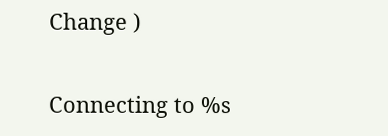Change )

Connecting to %s